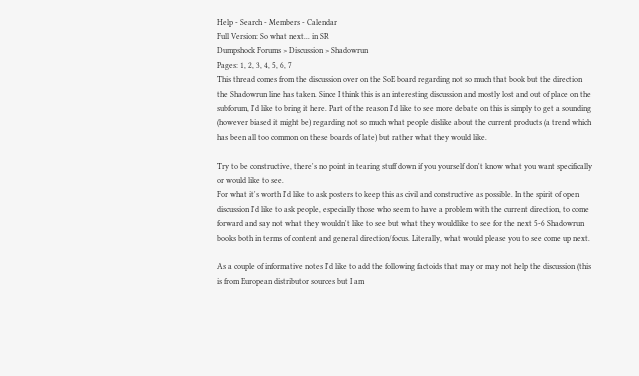Help - Search - Members - Calendar
Full Version: So what next... in SR
Dumpshock Forums > Discussion > Shadowrun
Pages: 1, 2, 3, 4, 5, 6, 7
This thread comes from the discussion over on the SoE board regarding not so much that book but the direction the Shadowrun line has taken. Since I think this is an interesting discussion and mostly lost and out of place on the subforum, I'd like to bring it here. Part of the reason I'd like to see more debate on this is simply to get a sounding (however biased it might be) regarding not so much what people dislike about the current products (a trend which has been all too common on these boards of late) but rather what they would like.

Try to be constructive, there's no point in tearing stuff down if you yourself don't know what you want specifically or would like to see.
For what it's worth I'd like to ask posters to keep this as civil and constructive as possible. In the spirit of open discussion I'd like to ask people, especially those who seem to have a problem with the current direction, to come forward and say not what they wouldn't like to see but what they wouldlike to see for the next 5-6 Shadowrun books both in terms of content and general direction/focus. Literally, what would please you to see come up next.

As a couple of informative notes I'd like to add the following factoids that may or may not help the discussion (this is from European distributor sources but I am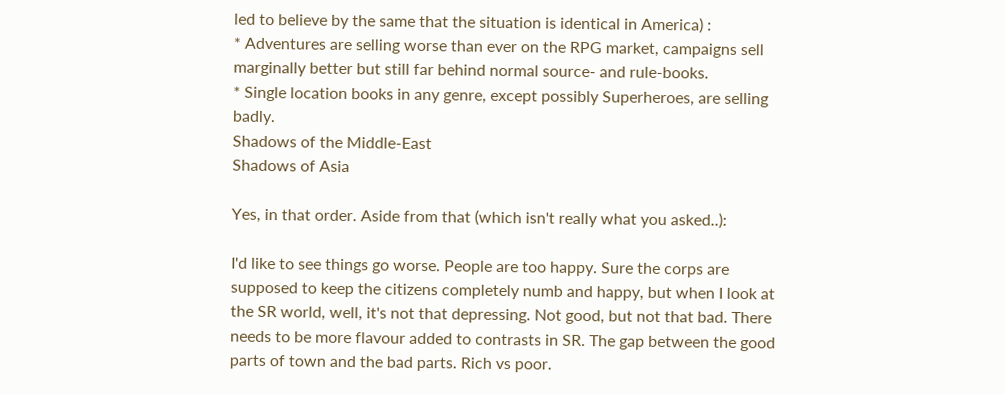led to believe by the same that the situation is identical in America) :
* Adventures are selling worse than ever on the RPG market, campaigns sell marginally better but still far behind normal source- and rule-books.
* Single location books in any genre, except possibly Superheroes, are selling badly.
Shadows of the Middle-East
Shadows of Asia

Yes, in that order. Aside from that (which isn't really what you asked..):

I'd like to see things go worse. People are too happy. Sure the corps are supposed to keep the citizens completely numb and happy, but when I look at the SR world, well, it's not that depressing. Not good, but not that bad. There needs to be more flavour added to contrasts in SR. The gap between the good parts of town and the bad parts. Rich vs poor.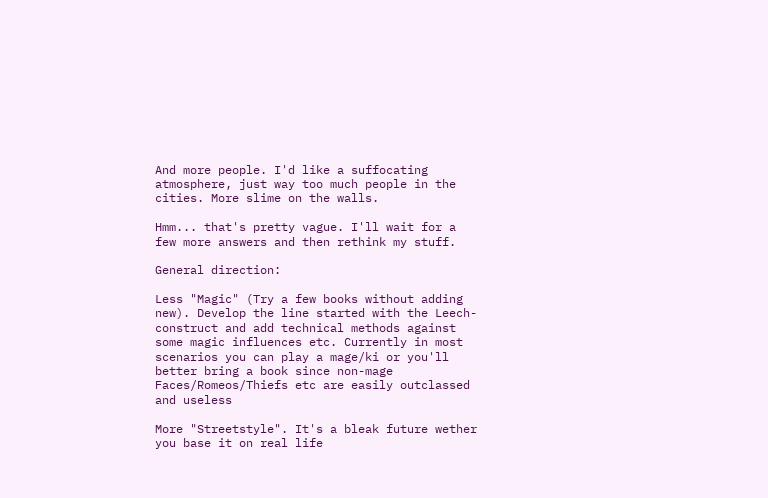And more people. I'd like a suffocating atmosphere, just way too much people in the cities. More slime on the walls.

Hmm... that's pretty vague. I'll wait for a few more answers and then rethink my stuff.

General direction:

Less "Magic" (Try a few books without adding new). Develop the line started with the Leech-construct and add technical methods against some magic influences etc. Currently in most scenarios you can play a mage/ki or you'll better bring a book since non-mage Faces/Romeos/Thiefs etc are easily outclassed and useless

More "Streetstyle". It's a bleak future wether you base it on real life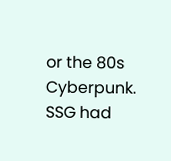or the 80s Cyberpunk. SSG had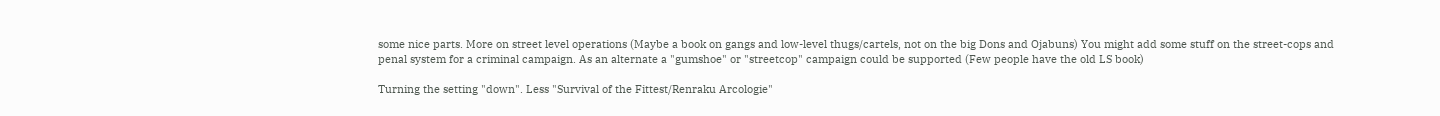some nice parts. More on street level operations (Maybe a book on gangs and low-level thugs/cartels, not on the big Dons and Ojabuns) You might add some stuff on the street-cops and penal system for a criminal campaign. As an alternate a "gumshoe" or "streetcop" campaign could be supported (Few people have the old LS book)

Turning the setting "down". Less "Survival of the Fittest/Renraku Arcologie"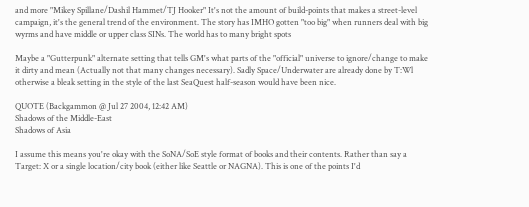and more "Mikey Spillane/Dashil Hammet/TJ Hooker" It's not the amount of build-points that makes a street-level campaign, it's the general trend of the environment. The story has IMHO gotten "too big" when runners deal with big wyrms and have middle or upper class SINs. The world has to many bright spots

Maybe a "Gutterpunk" alternate setting that tells GM's what parts of the "official" universe to ignore/change to make it dirty and mean (Actually not that many changes necessary). Sadly Space/Underwater are already done by T:Wl otherwise a bleak setting in the style of the last SeaQuest half-season would have been nice.

QUOTE (Backgammon @ Jul 27 2004, 12:42 AM)
Shadows of the Middle-East
Shadows of Asia

I assume this means you're okay with the SoNA/SoE style format of books and their contents. Rather than say a Target: X or a single location/city book (either like Seattle or NAGNA). This is one of the points I'd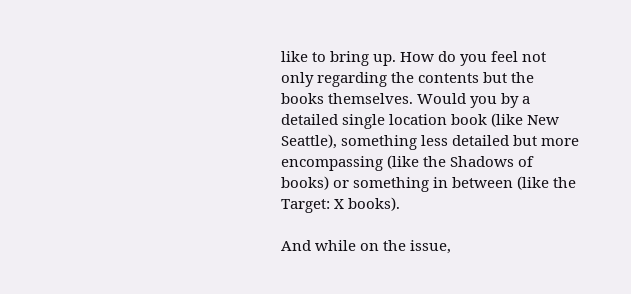like to bring up. How do you feel not only regarding the contents but the books themselves. Would you by a detailed single location book (like New Seattle), something less detailed but more encompassing (like the Shadows of books) or something in between (like the Target: X books).

And while on the issue,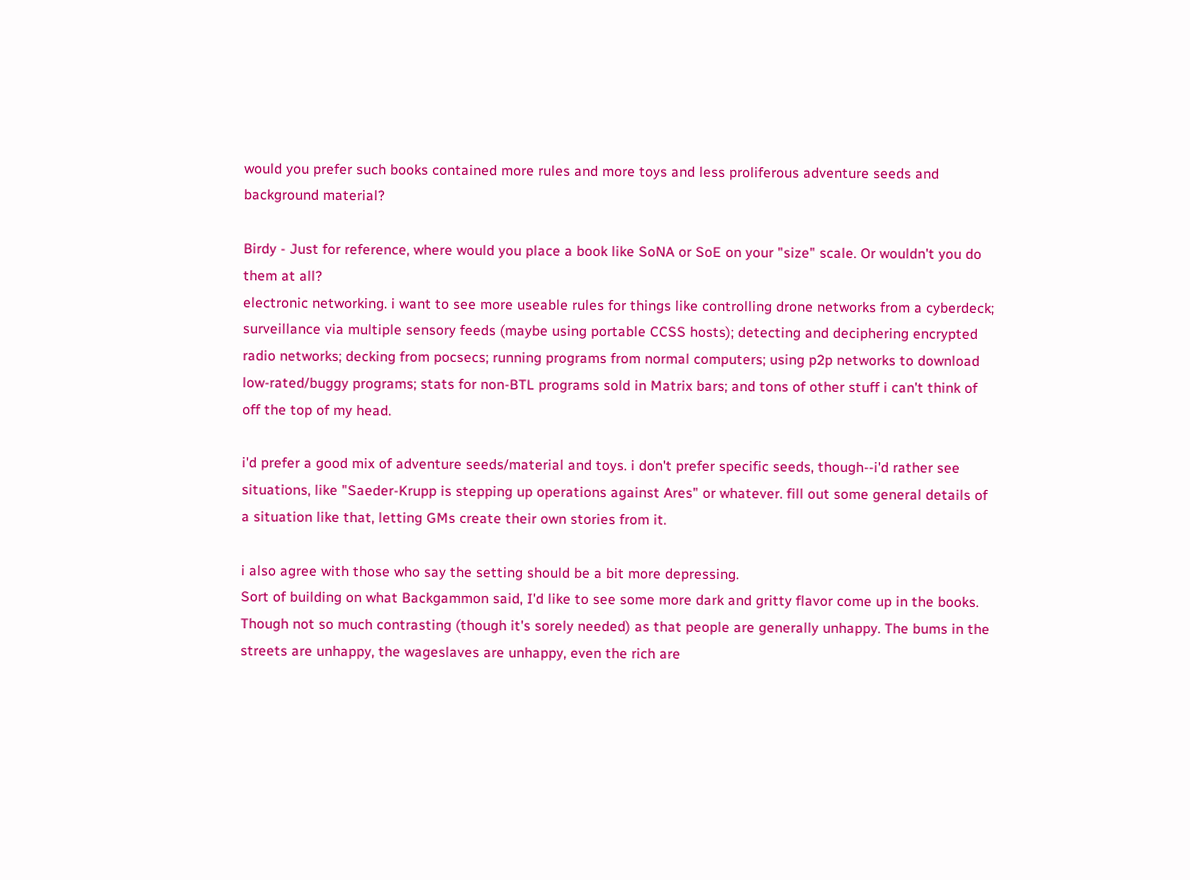would you prefer such books contained more rules and more toys and less proliferous adventure seeds and background material?

Birdy - Just for reference, where would you place a book like SoNA or SoE on your "size" scale. Or wouldn't you do them at all?
electronic networking. i want to see more useable rules for things like controlling drone networks from a cyberdeck; surveillance via multiple sensory feeds (maybe using portable CCSS hosts); detecting and deciphering encrypted radio networks; decking from pocsecs; running programs from normal computers; using p2p networks to download low-rated/buggy programs; stats for non-BTL programs sold in Matrix bars; and tons of other stuff i can't think of off the top of my head.

i'd prefer a good mix of adventure seeds/material and toys. i don't prefer specific seeds, though--i'd rather see situations, like "Saeder-Krupp is stepping up operations against Ares" or whatever. fill out some general details of a situation like that, letting GMs create their own stories from it.

i also agree with those who say the setting should be a bit more depressing.
Sort of building on what Backgammon said, I'd like to see some more dark and gritty flavor come up in the books. Though not so much contrasting (though it's sorely needed) as that people are generally unhappy. The bums in the streets are unhappy, the wageslaves are unhappy, even the rich are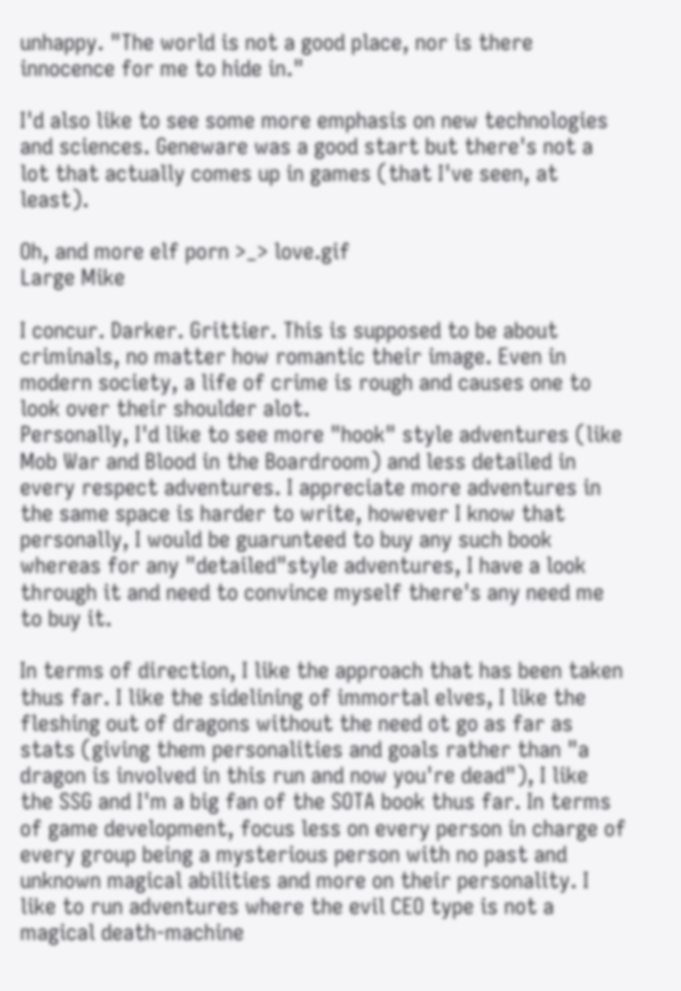unhappy. "The world is not a good place, nor is there innocence for me to hide in."

I'd also like to see some more emphasis on new technologies and sciences. Geneware was a good start but there's not a lot that actually comes up in games (that I've seen, at least).

Oh, and more elf porn >_> love.gif
Large Mike

I concur. Darker. Grittier. This is supposed to be about criminals, no matter how romantic their image. Even in modern society, a life of crime is rough and causes one to look over their shoulder alot.
Personally, I'd like to see more "hook" style adventures (like Mob War and Blood in the Boardroom) and less detailed in every respect adventures. I appreciate more adventures in the same space is harder to write, however I know that personally, I would be guarunteed to buy any such book whereas for any "detailed"style adventures, I have a look through it and need to convince myself there's any need me to buy it.

In terms of direction, I like the approach that has been taken thus far. I like the sidelining of immortal elves, I like the fleshing out of dragons without the need ot go as far as stats (giving them personalities and goals rather than "a dragon is involved in this run and now you're dead"), I like the SSG and I'm a big fan of the SOTA book thus far. In terms of game development, focus less on every person in charge of every group being a mysterious person with no past and unknown magical abilities and more on their personality. I like to run adventures where the evil CEO type is not a magical death-machine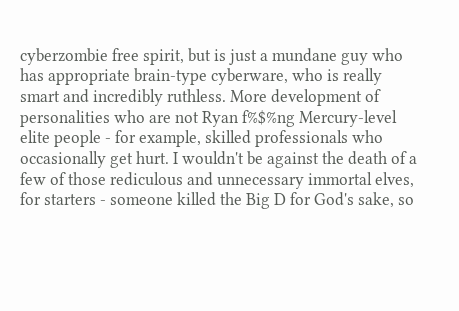cyberzombie free spirit, but is just a mundane guy who has appropriate brain-type cyberware, who is really smart and incredibly ruthless. More development of personalities who are not Ryan f%$%ng Mercury-level elite people - for example, skilled professionals who occasionally get hurt. I wouldn't be against the death of a few of those rediculous and unnecessary immortal elves, for starters - someone killed the Big D for God's sake, so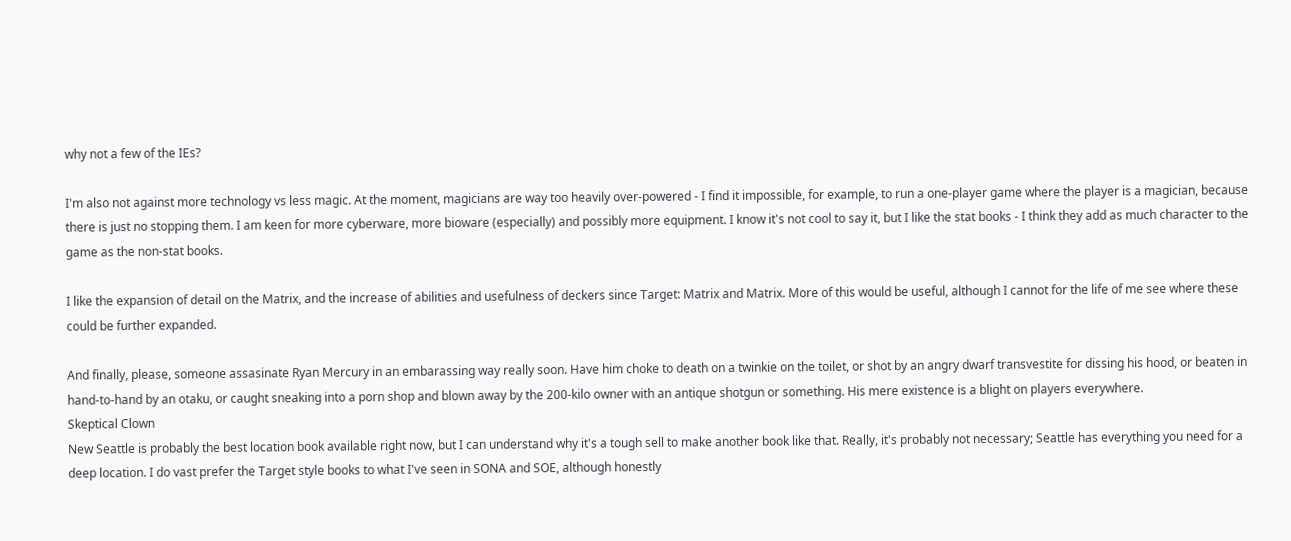why not a few of the IEs?

I'm also not against more technology vs less magic. At the moment, magicians are way too heavily over-powered - I find it impossible, for example, to run a one-player game where the player is a magician, because there is just no stopping them. I am keen for more cyberware, more bioware (especially) and possibly more equipment. I know it's not cool to say it, but I like the stat books - I think they add as much character to the game as the non-stat books.

I like the expansion of detail on the Matrix, and the increase of abilities and usefulness of deckers since Target: Matrix and Matrix. More of this would be useful, although I cannot for the life of me see where these could be further expanded.

And finally, please, someone assasinate Ryan Mercury in an embarassing way really soon. Have him choke to death on a twinkie on the toilet, or shot by an angry dwarf transvestite for dissing his hood, or beaten in hand-to-hand by an otaku, or caught sneaking into a porn shop and blown away by the 200-kilo owner with an antique shotgun or something. His mere existence is a blight on players everywhere.
Skeptical Clown
New Seattle is probably the best location book available right now, but I can understand why it's a tough sell to make another book like that. Really, it's probably not necessary; Seattle has everything you need for a deep location. I do vast prefer the Target style books to what I've seen in SONA and SOE, although honestly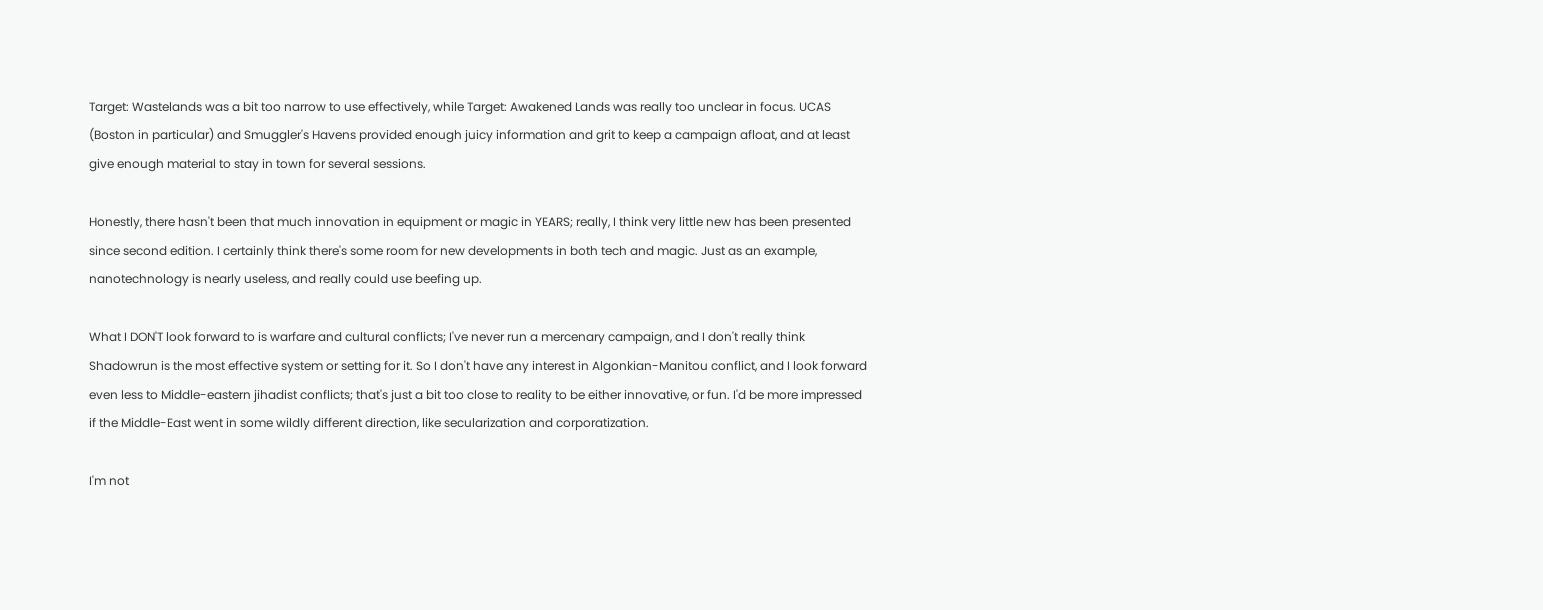Target: Wastelands was a bit too narrow to use effectively, while Target: Awakened Lands was really too unclear in focus. UCAS (Boston in particular) and Smuggler's Havens provided enough juicy information and grit to keep a campaign afloat, and at least give enough material to stay in town for several sessions.

Honestly, there hasn't been that much innovation in equipment or magic in YEARS; really, I think very little new has been presented since second edition. I certainly think there's some room for new developments in both tech and magic. Just as an example, nanotechnology is nearly useless, and really could use beefing up.

What I DON'T look forward to is warfare and cultural conflicts; I've never run a mercenary campaign, and I don't really think Shadowrun is the most effective system or setting for it. So I don't have any interest in Algonkian-Manitou conflict, and I look forward even less to Middle-eastern jihadist conflicts; that's just a bit too close to reality to be either innovative, or fun. I'd be more impressed if the Middle-East went in some wildly different direction, like secularization and corporatization.

I'm not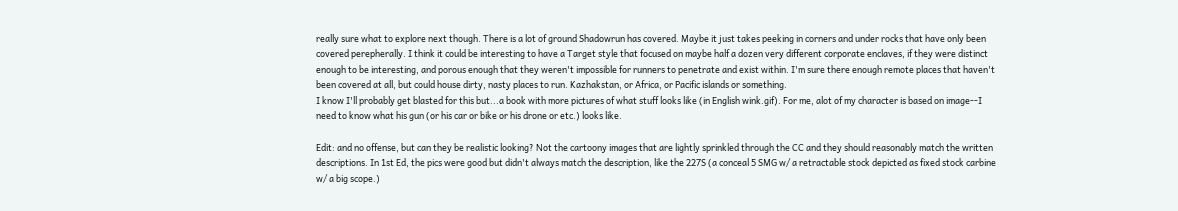really sure what to explore next though. There is a lot of ground Shadowrun has covered. Maybe it just takes peeking in corners and under rocks that have only been covered perepherally. I think it could be interesting to have a Target style that focused on maybe half a dozen very different corporate enclaves, if they were distinct enough to be interesting, and porous enough that they weren't impossible for runners to penetrate and exist within. I'm sure there enough remote places that haven't been covered at all, but could house dirty, nasty places to run. Kazhakstan, or Africa, or Pacific islands or something.
I know I'll probably get blasted for this but...a book with more pictures of what stuff looks like (in English wink.gif). For me, alot of my character is based on image--I need to know what his gun (or his car or bike or his drone or etc.) looks like.

Edit: and no offense, but can they be realistic looking? Not the cartoony images that are lightly sprinkled through the CC and they should reasonably match the written descriptions. In 1st Ed, the pics were good but didn't always match the description, like the 227S (a conceal 5 SMG w/ a retractable stock depicted as fixed stock carbine w/ a big scope.)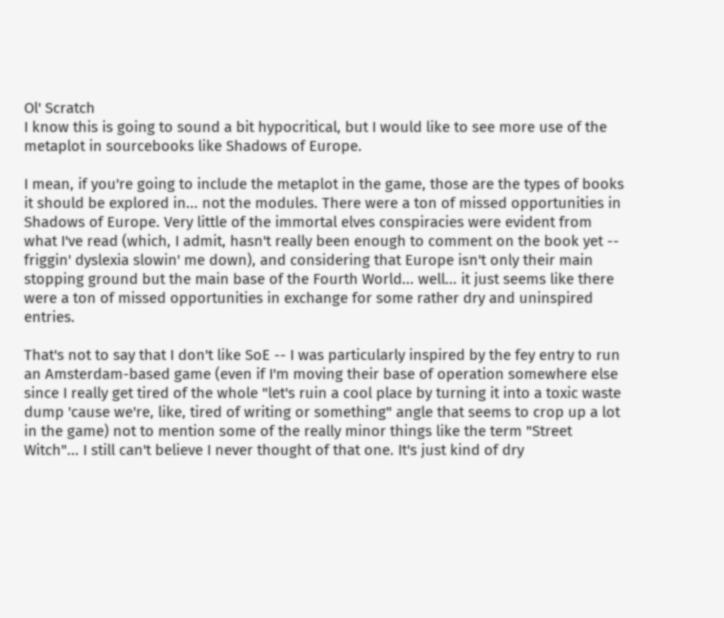Ol' Scratch
I know this is going to sound a bit hypocritical, but I would like to see more use of the metaplot in sourcebooks like Shadows of Europe.

I mean, if you're going to include the metaplot in the game, those are the types of books it should be explored in... not the modules. There were a ton of missed opportunities in Shadows of Europe. Very little of the immortal elves conspiracies were evident from what I've read (which, I admit, hasn't really been enough to comment on the book yet -- friggin' dyslexia slowin' me down), and considering that Europe isn't only their main stopping ground but the main base of the Fourth World... well... it just seems like there were a ton of missed opportunities in exchange for some rather dry and uninspired entries.

That's not to say that I don't like SoE -- I was particularly inspired by the fey entry to run an Amsterdam-based game (even if I'm moving their base of operation somewhere else since I really get tired of the whole "let's ruin a cool place by turning it into a toxic waste dump 'cause we're, like, tired of writing or something" angle that seems to crop up a lot in the game) not to mention some of the really minor things like the term "Street Witch"... I still can't believe I never thought of that one. It's just kind of dry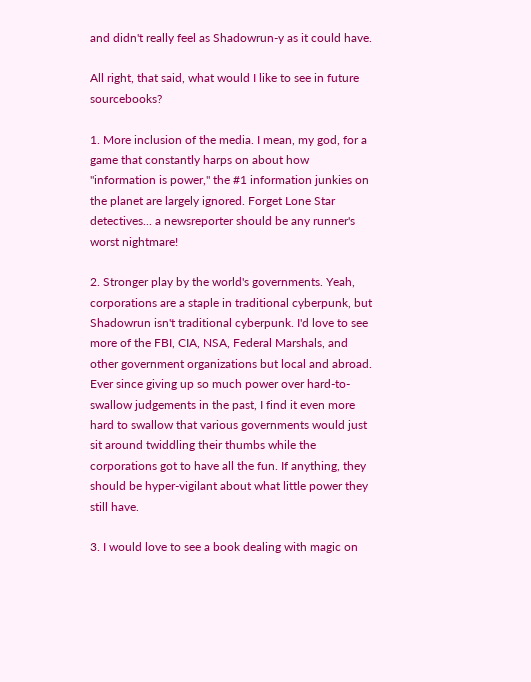and didn't really feel as Shadowrun-y as it could have.

All right, that said, what would I like to see in future sourcebooks?

1. More inclusion of the media. I mean, my god, for a game that constantly harps on about how "information is power," the #1 information junkies on the planet are largely ignored. Forget Lone Star detectives... a newsreporter should be any runner's worst nightmare!

2. Stronger play by the world's governments. Yeah, corporations are a staple in traditional cyberpunk, but Shadowrun isn't traditional cyberpunk. I'd love to see more of the FBI, CIA, NSA, Federal Marshals, and other government organizations but local and abroad. Ever since giving up so much power over hard-to-swallow judgements in the past, I find it even more hard to swallow that various governments would just sit around twiddling their thumbs while the corporations got to have all the fun. If anything, they should be hyper-vigilant about what little power they still have.

3. I would love to see a book dealing with magic on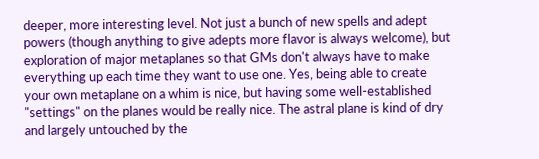deeper, more interesting level. Not just a bunch of new spells and adept powers (though anything to give adepts more flavor is always welcome), but exploration of major metaplanes so that GMs don't always have to make everything up each time they want to use one. Yes, being able to create your own metaplane on a whim is nice, but having some well-established "settings" on the planes would be really nice. The astral plane is kind of dry and largely untouched by the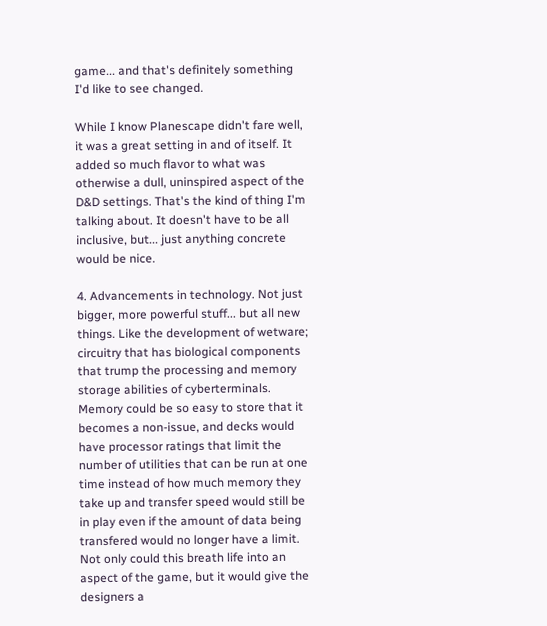game... and that's definitely something I'd like to see changed.

While I know Planescape didn't fare well, it was a great setting in and of itself. It added so much flavor to what was otherwise a dull, uninspired aspect of the D&D settings. That's the kind of thing I'm talking about. It doesn't have to be all inclusive, but... just anything concrete would be nice.

4. Advancements in technology. Not just bigger, more powerful stuff... but all new things. Like the development of wetware; circuitry that has biological components that trump the processing and memory storage abilities of cyberterminals. Memory could be so easy to store that it becomes a non-issue, and decks would have processor ratings that limit the number of utilities that can be run at one time instead of how much memory they take up and transfer speed would still be in play even if the amount of data being transfered would no longer have a limit. Not only could this breath life into an aspect of the game, but it would give the designers a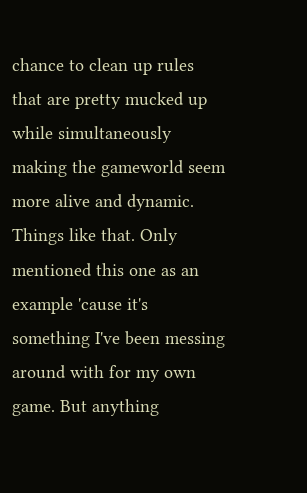chance to clean up rules that are pretty mucked up while simultaneously making the gameworld seem more alive and dynamic. Things like that. Only mentioned this one as an example 'cause it's something I've been messing around with for my own game. But anything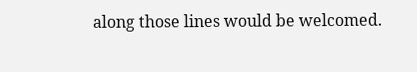along those lines would be welcomed.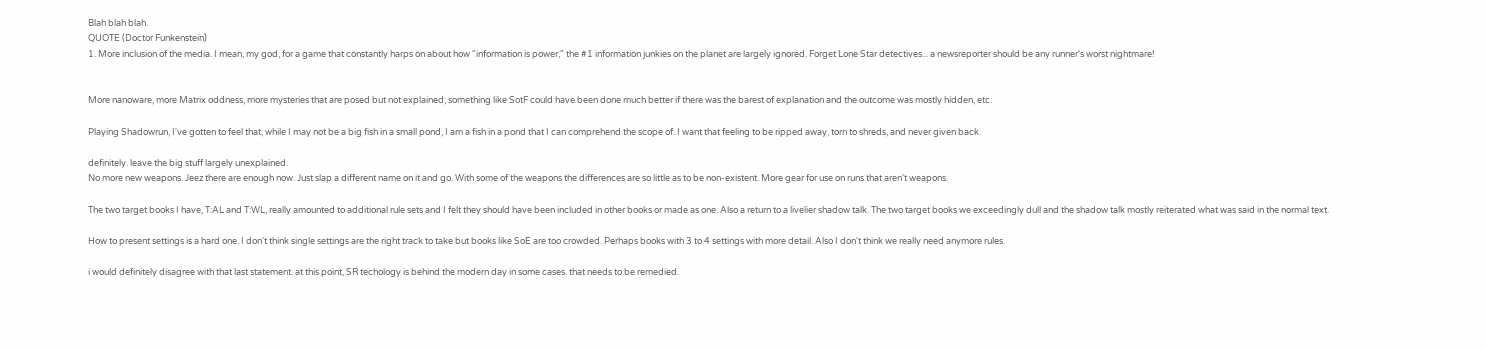Blah blah blah.
QUOTE (Doctor Funkenstein)
1. More inclusion of the media. I mean, my god, for a game that constantly harps on about how "information is power," the #1 information junkies on the planet are largely ignored. Forget Lone Star detectives... a newsreporter should be any runner's worst nightmare!


More nanoware, more Matrix oddness, more mysteries that are posed but not explained; something like SotF could have been done much better if there was the barest of explanation and the outcome was mostly hidden, etc.

Playing Shadowrun, I've gotten to feel that, while I may not be a big fish in a small pond, I am a fish in a pond that I can comprehend the scope of. I want that feeling to be ripped away, torn to shreds, and never given back.

definitely. leave the big stuff largely unexplained.
No more new weapons. Jeez there are enough now. Just slap a different name on it and go. With some of the weapons the differences are so little as to be non-existent. More gear for use on runs that aren't weapons.

The two target books I have, T:AL and T:WL, really amounted to additional rule sets and I felt they should have been included in other books or made as one. Also a return to a livelier shadow talk. The two target books we exceedingly dull and the shadow talk mostly reiterated what was said in the normal text.

How to present settings is a hard one. I don't think single settings are the right track to take but books like SoE are too crowded. Perhaps books with 3 to 4 settings with more detail. Also I don't think we really need anymore rules.

i would definitely disagree with that last statement. at this point, SR techology is behind the modern day in some cases. that needs to be remedied.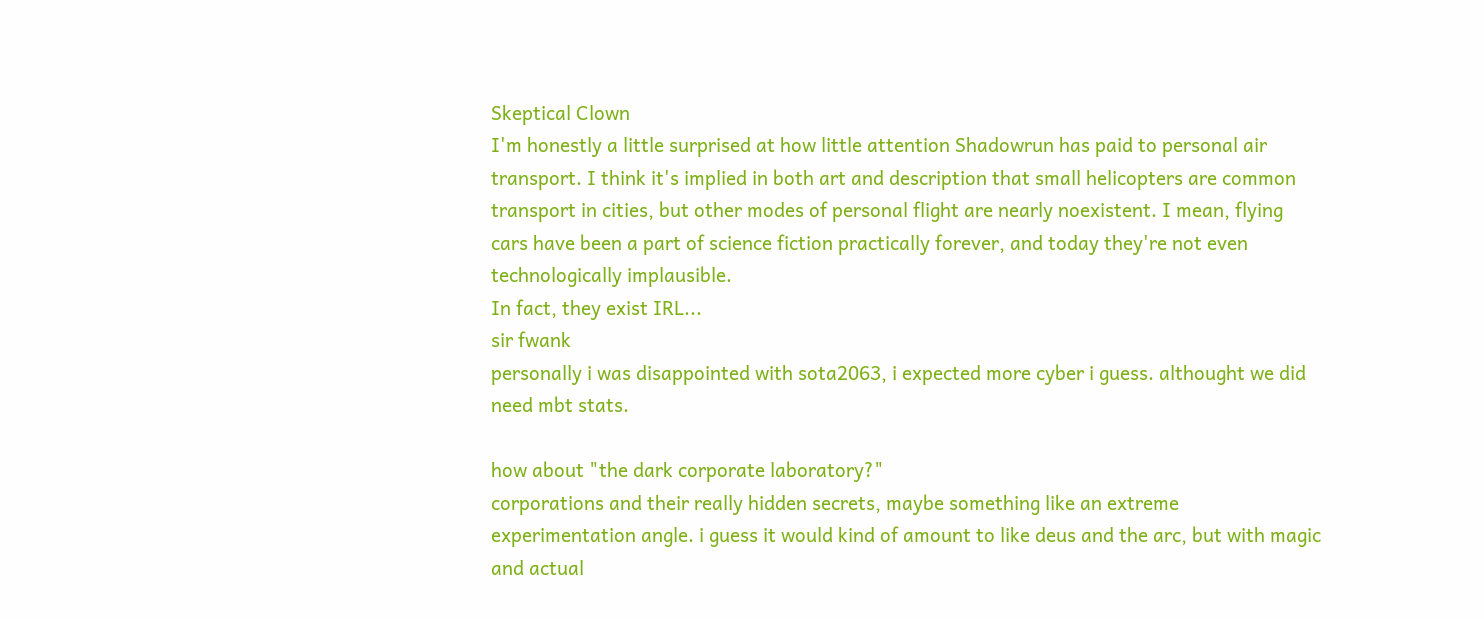Skeptical Clown
I'm honestly a little surprised at how little attention Shadowrun has paid to personal air transport. I think it's implied in both art and description that small helicopters are common transport in cities, but other modes of personal flight are nearly noexistent. I mean, flying cars have been a part of science fiction practically forever, and today they're not even technologically implausible.
In fact, they exist IRL...
sir fwank
personally i was disappointed with sota2063, i expected more cyber i guess. althought we did need mbt stats.

how about "the dark corporate laboratory?"
corporations and their really hidden secrets, maybe something like an extreme experimentation angle. i guess it would kind of amount to like deus and the arc, but with magic and actual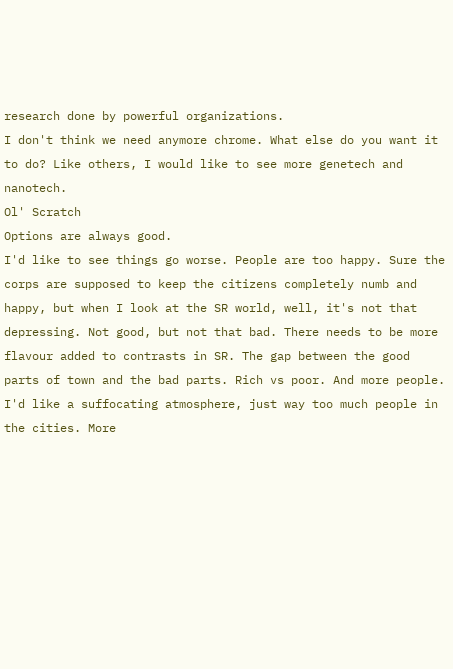research done by powerful organizations.
I don't think we need anymore chrome. What else do you want it to do? Like others, I would like to see more genetech and nanotech.
Ol' Scratch
Options are always good.
I'd like to see things go worse. People are too happy. Sure the corps are supposed to keep the citizens completely numb and happy, but when I look at the SR world, well, it's not that depressing. Not good, but not that bad. There needs to be more flavour added to contrasts in SR. The gap between the good parts of town and the bad parts. Rich vs poor. And more people. I'd like a suffocating atmosphere, just way too much people in the cities. More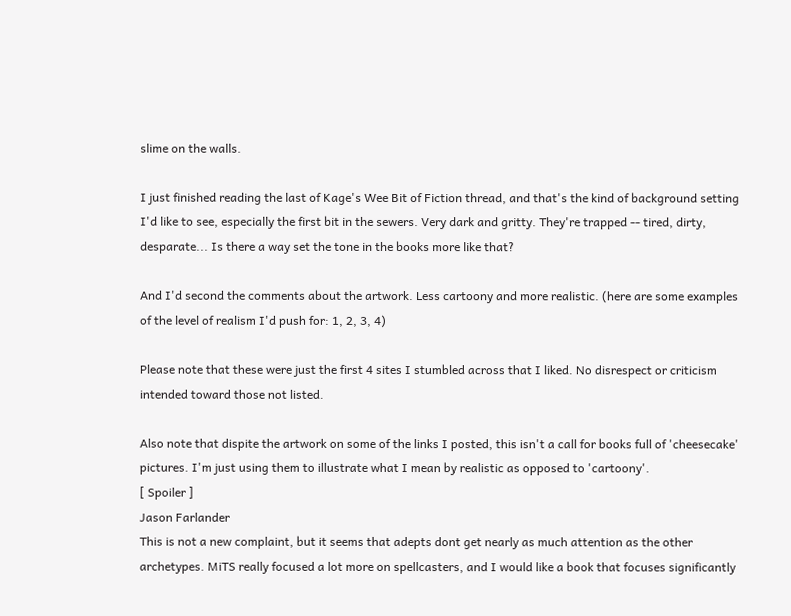slime on the walls.

I just finished reading the last of Kage's Wee Bit of Fiction thread, and that's the kind of background setting I'd like to see, especially the first bit in the sewers. Very dark and gritty. They're trapped -- tired, dirty, desparate... Is there a way set the tone in the books more like that?

And I'd second the comments about the artwork. Less cartoony and more realistic. (here are some examples of the level of realism I'd push for: 1, 2, 3, 4)

Please note that these were just the first 4 sites I stumbled across that I liked. No disrespect or criticism intended toward those not listed.

Also note that dispite the artwork on some of the links I posted, this isn't a call for books full of 'cheesecake' pictures. I'm just using them to illustrate what I mean by realistic as opposed to 'cartoony'.
[ Spoiler ]
Jason Farlander
This is not a new complaint, but it seems that adepts dont get nearly as much attention as the other archetypes. MiTS really focused a lot more on spellcasters, and I would like a book that focuses significantly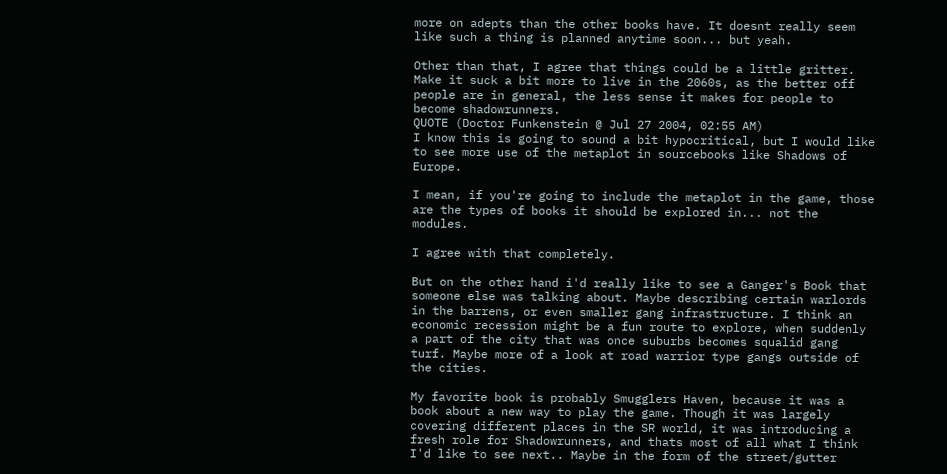more on adepts than the other books have. It doesnt really seem like such a thing is planned anytime soon... but yeah.

Other than that, I agree that things could be a little gritter. Make it suck a bit more to live in the 2060s, as the better off people are in general, the less sense it makes for people to become shadowrunners.
QUOTE (Doctor Funkenstein @ Jul 27 2004, 02:55 AM)
I know this is going to sound a bit hypocritical, but I would like to see more use of the metaplot in sourcebooks like Shadows of Europe.

I mean, if you're going to include the metaplot in the game, those are the types of books it should be explored in... not the modules.

I agree with that completely.

But on the other hand i'd really like to see a Ganger's Book that someone else was talking about. Maybe describing certain warlords in the barrens, or even smaller gang infrastructure. I think an economic recession might be a fun route to explore, when suddenly a part of the city that was once suburbs becomes squalid gang turf. Maybe more of a look at road warrior type gangs outside of the cities.

My favorite book is probably Smugglers Haven, because it was a book about a new way to play the game. Though it was largely covering different places in the SR world, it was introducing a fresh role for Shadowrunners, and thats most of all what I think I'd like to see next.. Maybe in the form of the street/gutter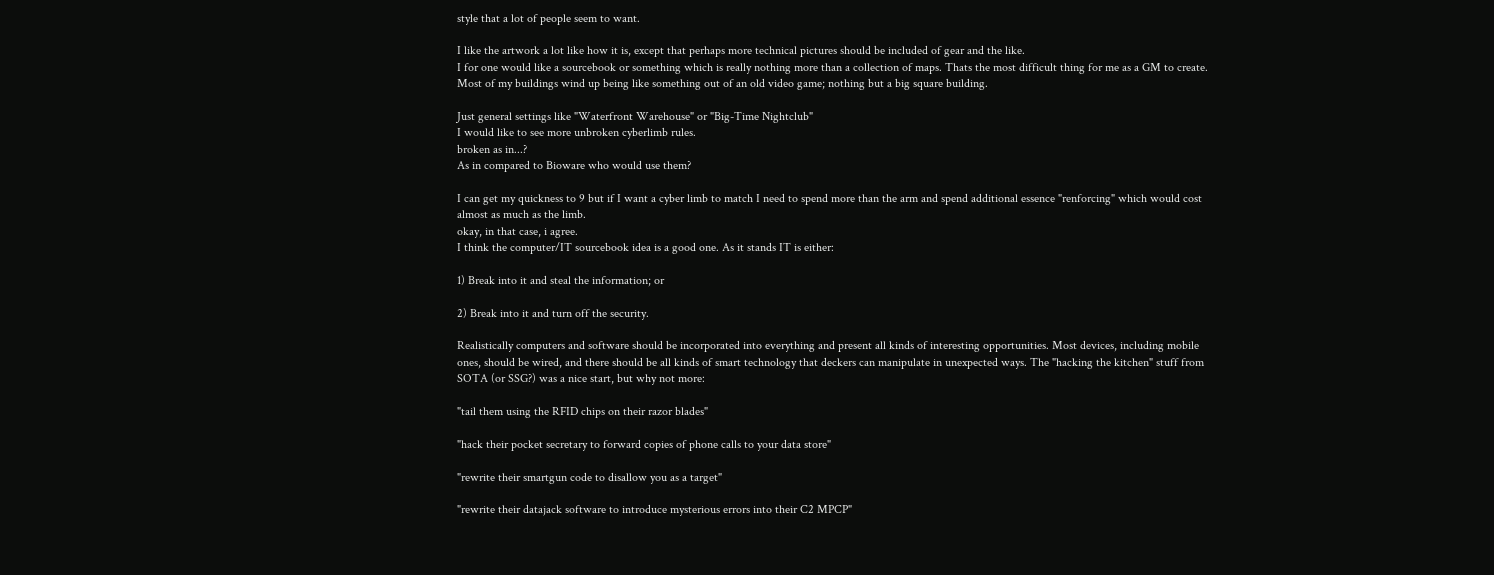style that a lot of people seem to want.

I like the artwork a lot like how it is, except that perhaps more technical pictures should be included of gear and the like.
I for one would like a sourcebook or something which is really nothing more than a collection of maps. Thats the most difficult thing for me as a GM to create. Most of my buildings wind up being like something out of an old video game; nothing but a big square building.

Just general settings like "Waterfront Warehouse" or "Big-Time Nightclub"
I would like to see more unbroken cyberlimb rules.
broken as in...?
As in compared to Bioware who would use them?

I can get my quickness to 9 but if I want a cyber limb to match I need to spend more than the arm and spend additional essence "renforcing" which would cost almost as much as the limb.
okay, in that case, i agree.
I think the computer/IT sourcebook idea is a good one. As it stands IT is either:

1) Break into it and steal the information; or

2) Break into it and turn off the security.

Realistically computers and software should be incorporated into everything and present all kinds of interesting opportunities. Most devices, including mobile ones, should be wired, and there should be all kinds of smart technology that deckers can manipulate in unexpected ways. The "hacking the kitchen" stuff from SOTA (or SSG?) was a nice start, but why not more:

"tail them using the RFID chips on their razor blades"

"hack their pocket secretary to forward copies of phone calls to your data store"

"rewrite their smartgun code to disallow you as a target"

"rewrite their datajack software to introduce mysterious errors into their C2 MPCP"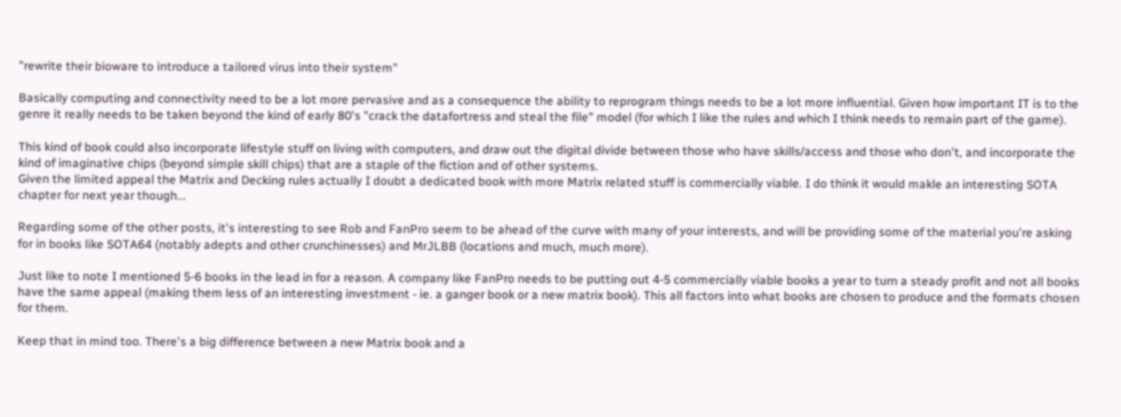"rewrite their bioware to introduce a tailored virus into their system"

Basically computing and connectivity need to be a lot more pervasive and as a consequence the ability to reprogram things needs to be a lot more influential. Given how important IT is to the genre it really needs to be taken beyond the kind of early 80's "crack the datafortress and steal the file" model (for which I like the rules and which I think needs to remain part of the game).

This kind of book could also incorporate lifestyle stuff on living with computers, and draw out the digital divide between those who have skills/access and those who don't, and incorporate the kind of imaginative chips (beyond simple skill chips) that are a staple of the fiction and of other systems.
Given the limited appeal the Matrix and Decking rules actually I doubt a dedicated book with more Matrix related stuff is commercially viable. I do think it would makle an interesting SOTA chapter for next year though...

Regarding some of the other posts, it's interesting to see Rob and FanPro seem to be ahead of the curve with many of your interests, and will be providing some of the material you're asking for in books like SOTA64 (notably adepts and other crunchinesses) and MrJLBB (locations and much, much more).

Just like to note I mentioned 5-6 books in the lead in for a reason. A company like FanPro needs to be putting out 4-5 commercially viable books a year to turn a steady profit and not all books have the same appeal (making them less of an interesting investment - ie. a ganger book or a new matrix book). This all factors into what books are chosen to produce and the formats chosen for them.

Keep that in mind too. There's a big difference between a new Matrix book and a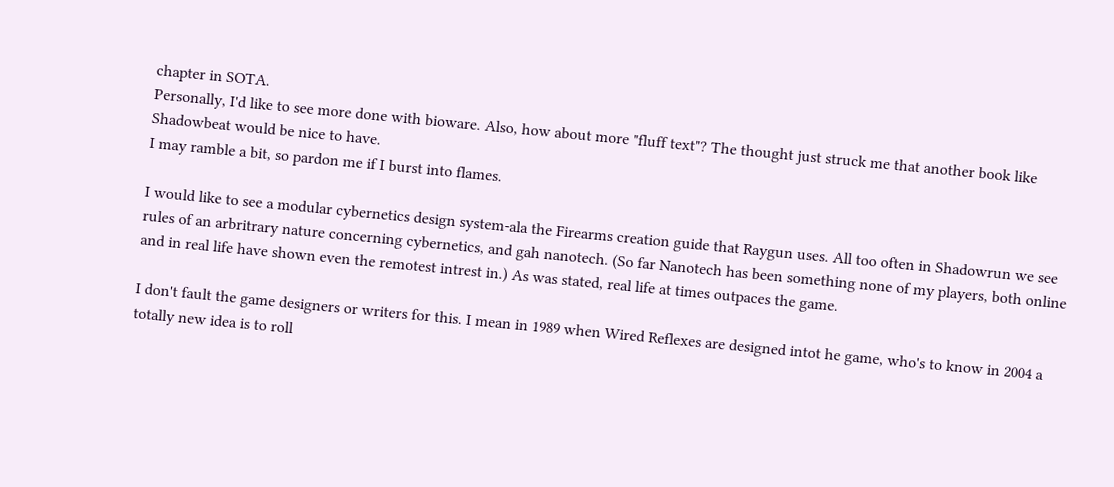chapter in SOTA.
Personally, I'd like to see more done with bioware. Also, how about more "fluff text"? The thought just struck me that another book like Shadowbeat would be nice to have.
I may ramble a bit, so pardon me if I burst into flames.

I would like to see a modular cybernetics design system-ala the Firearms creation guide that Raygun uses. All too often in Shadowrun we see rules of an arbritrary nature concerning cybernetics, and gah nanotech. (So far Nanotech has been something none of my players, both online and in real life have shown even the remotest intrest in.) As was stated, real life at times outpaces the game.

I don't fault the game designers or writers for this. I mean in 1989 when Wired Reflexes are designed intot he game, who's to know in 2004 a totally new idea is to roll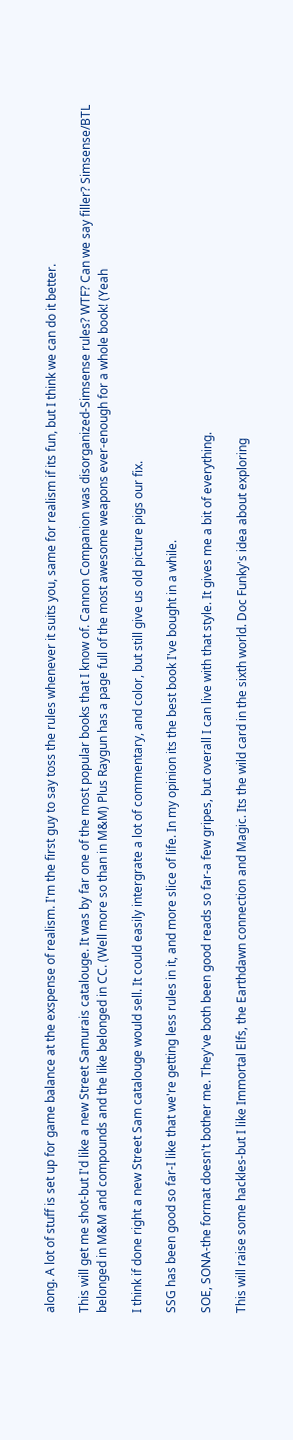along. A lot of stuff is set up for game balance at the exspense of realism. I'm the first guy to say toss the rules whenever it suits you, same for realism if its fun, but I think we can do it better.

This will get me shot-but I'd like a new Street Samurais catalouge. It was by far one of the most popular books that I know of. Cannon Companion was disorganized-Simsense rules? WTF? Can we say filler? Simsense/BTL belonged in M&M and compounds and the like belonged in CC. (Well more so than in M&M) Plus Raygun has a page full of the most awesome weapons ever-enough for a whole book! (Yeah

I think if done right a new Street Sam catalouge would sell. It could easily intergrate a lot of commentary, and color, but still give us old picture pigs our fix.

SSG has been good so far-I like that we're getting less rules in it, and more slice of life. In my opinion its the best book I've bought in a while.

SOE, SONA-the format doesn't bother me. They've both been good reads so far-a few gripes, but overall I can live with that style. It gives me a bit of everything.

This will raise some hackles-but I like Immortal Elfs, the Earthdawn connection and Magic. Its the wild card in the sixth world. Doc Funky's idea about exploring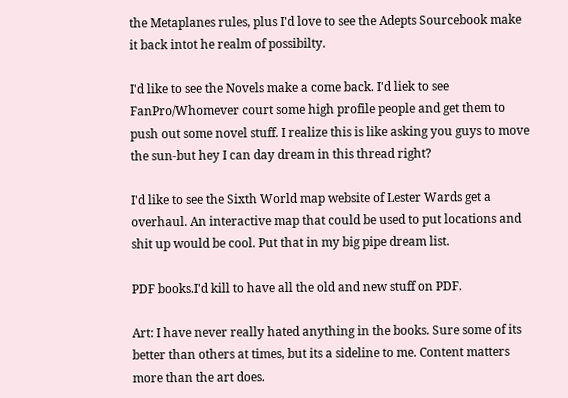the Metaplanes rules, plus I'd love to see the Adepts Sourcebook make it back intot he realm of possibilty.

I'd like to see the Novels make a come back. I'd liek to see FanPro/Whomever court some high profile people and get them to push out some novel stuff. I realize this is like asking you guys to move the sun-but hey I can day dream in this thread right?

I'd like to see the Sixth World map website of Lester Wards get a overhaul. An interactive map that could be used to put locations and shit up would be cool. Put that in my big pipe dream list.

PDF books.I'd kill to have all the old and new stuff on PDF.

Art: I have never really hated anything in the books. Sure some of its better than others at times, but its a sideline to me. Content matters more than the art does.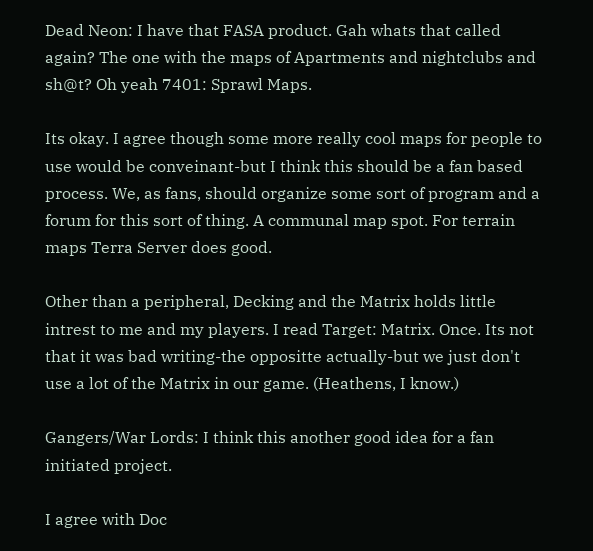Dead Neon: I have that FASA product. Gah whats that called again? The one with the maps of Apartments and nightclubs and sh@t? Oh yeah 7401: Sprawl Maps.

Its okay. I agree though some more really cool maps for people to use would be conveinant-but I think this should be a fan based process. We, as fans, should organize some sort of program and a forum for this sort of thing. A communal map spot. For terrain maps Terra Server does good.

Other than a peripheral, Decking and the Matrix holds little intrest to me and my players. I read Target: Matrix. Once. Its not that it was bad writing-the oppositte actually-but we just don't use a lot of the Matrix in our game. (Heathens, I know.)

Gangers/War Lords: I think this another good idea for a fan initiated project.

I agree with Doc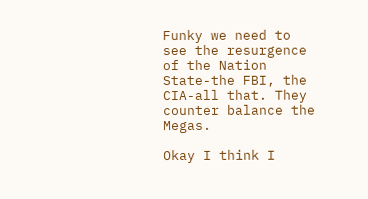Funky we need to see the resurgence of the Nation State-the FBI, the CIA-all that. They counter balance the Megas.

Okay I think I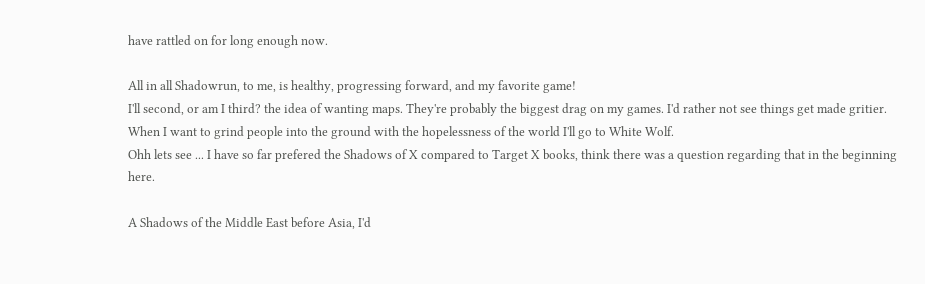have rattled on for long enough now.

All in all Shadowrun, to me, is healthy, progressing forward, and my favorite game!
I'll second, or am I third? the idea of wanting maps. They're probably the biggest drag on my games. I'd rather not see things get made gritier. When I want to grind people into the ground with the hopelessness of the world I'll go to White Wolf.
Ohh lets see ... I have so far prefered the Shadows of X compared to Target X books, think there was a question regarding that in the beginning here.

A Shadows of the Middle East before Asia, I'd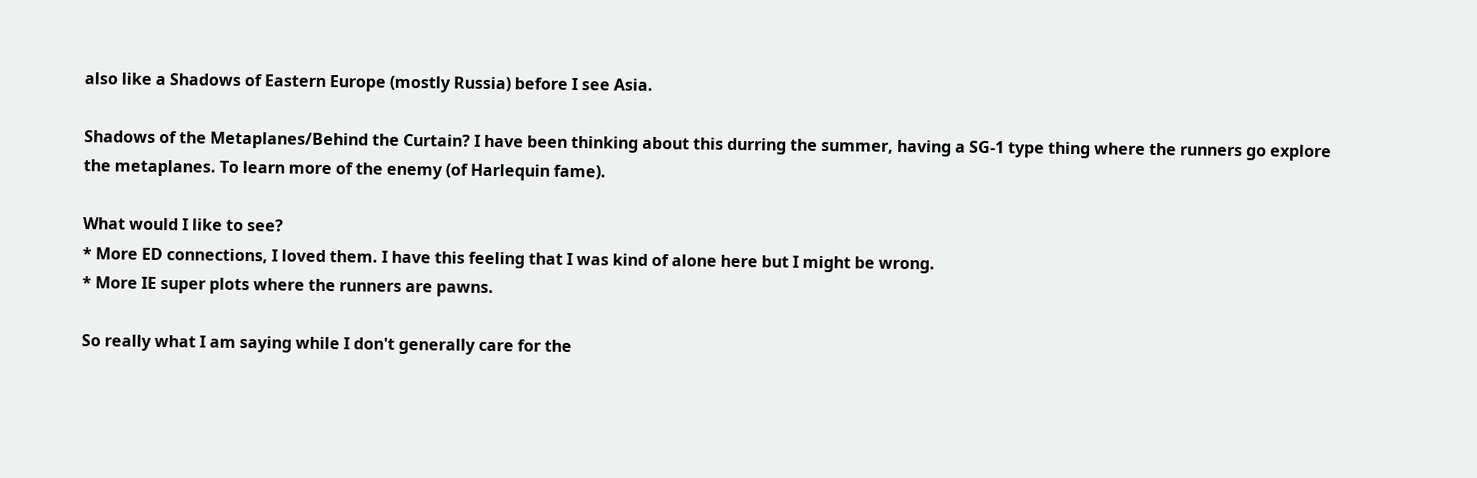also like a Shadows of Eastern Europe (mostly Russia) before I see Asia.

Shadows of the Metaplanes/Behind the Curtain? I have been thinking about this durring the summer, having a SG-1 type thing where the runners go explore the metaplanes. To learn more of the enemy (of Harlequin fame).

What would I like to see?
* More ED connections, I loved them. I have this feeling that I was kind of alone here but I might be wrong.
* More IE super plots where the runners are pawns.

So really what I am saying while I don't generally care for the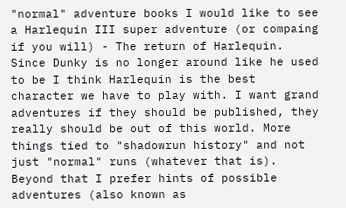"normal" adventure books I would like to see a Harlequin III super adventure (or compaing if you will) - The return of Harlequin. Since Dunky is no longer around like he used to be I think Harlequin is the best character we have to play with. I want grand adventures if they should be published, they really should be out of this world. More things tied to "shadowrun history" and not just "normal" runs (whatever that is). Beyond that I prefer hints of possible adventures (also known as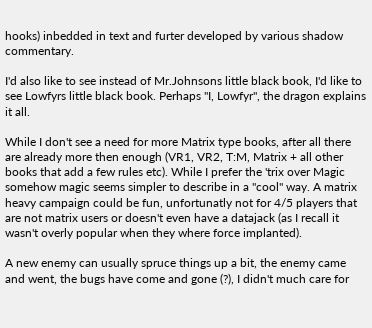hooks) inbedded in text and furter developed by various shadow commentary.

I'd also like to see instead of Mr.Johnsons little black book, I'd like to see Lowfyrs little black book. Perhaps "I, Lowfyr", the dragon explains it all.

While I don't see a need for more Matrix type books, after all there are already more then enough (VR1, VR2, T:M, Matrix + all other books that add a few rules etc). While I prefer the 'trix over Magic somehow magic seems simpler to describe in a "cool" way. A matrix heavy campaign could be fun, unfortunatly not for 4/5 players that are not matrix users or doesn't even have a datajack (as I recall it wasn't overly popular when they where force implanted).

A new enemy can usually spruce things up a bit, the enemy came and went, the bugs have come and gone (?), I didn't much care for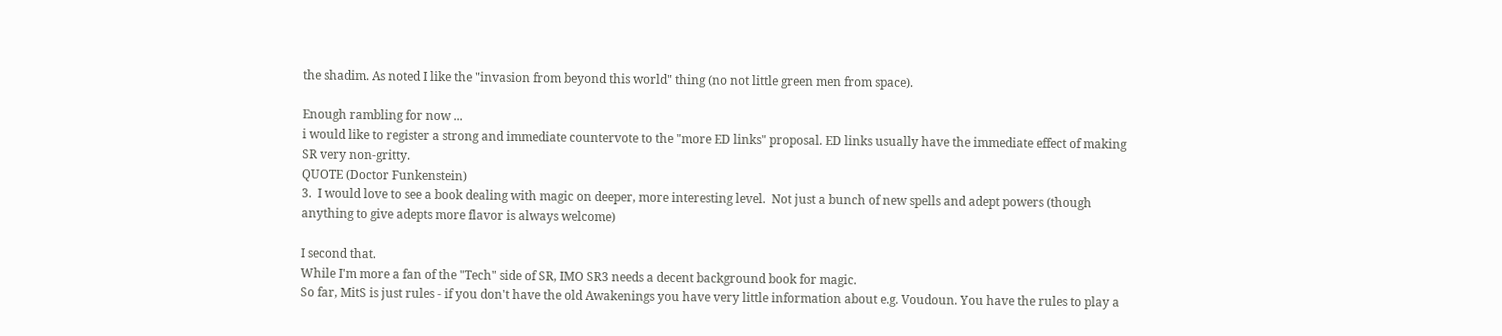the shadim. As noted I like the "invasion from beyond this world" thing (no not little green men from space).

Enough rambling for now ...
i would like to register a strong and immediate countervote to the "more ED links" proposal. ED links usually have the immediate effect of making SR very non-gritty.
QUOTE (Doctor Funkenstein)
3.  I would love to see a book dealing with magic on deeper, more interesting level.  Not just a bunch of new spells and adept powers (though anything to give adepts more flavor is always welcome)

I second that.
While I'm more a fan of the "Tech" side of SR, IMO SR3 needs a decent background book for magic.
So far, MitS is just rules - if you don't have the old Awakenings you have very little information about e.g. Voudoun. You have the rules to play a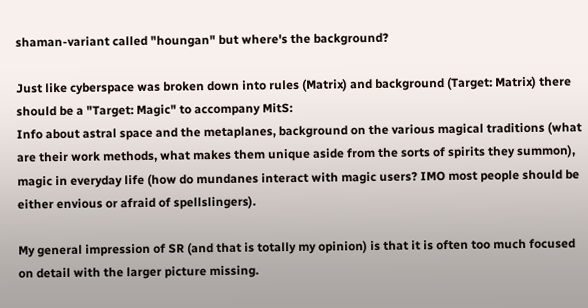shaman-variant called "houngan" but where's the background?

Just like cyberspace was broken down into rules (Matrix) and background (Target: Matrix) there should be a "Target: Magic" to accompany MitS:
Info about astral space and the metaplanes, background on the various magical traditions (what are their work methods, what makes them unique aside from the sorts of spirits they summon), magic in everyday life (how do mundanes interact with magic users? IMO most people should be either envious or afraid of spellslingers).

My general impression of SR (and that is totally my opinion) is that it is often too much focused on detail with the larger picture missing.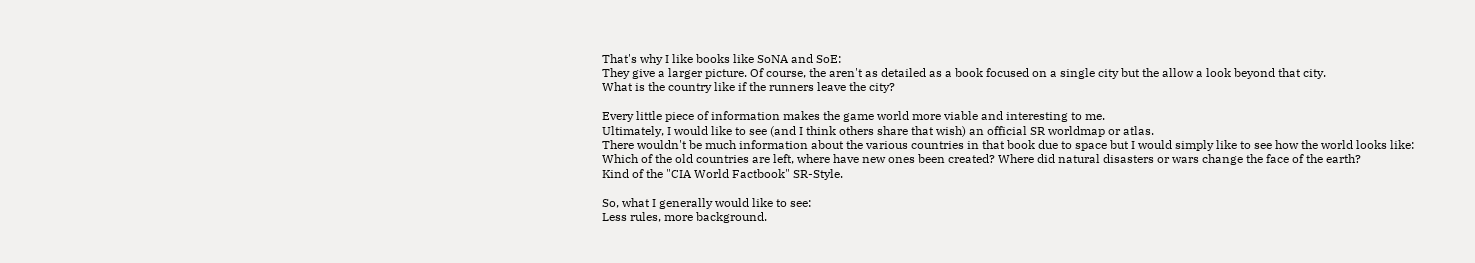That's why I like books like SoNA and SoE:
They give a larger picture. Of course, the aren't as detailed as a book focused on a single city but the allow a look beyond that city.
What is the country like if the runners leave the city?

Every little piece of information makes the game world more viable and interesting to me.
Ultimately, I would like to see (and I think others share that wish) an official SR worldmap or atlas.
There wouldn't be much information about the various countries in that book due to space but I would simply like to see how the world looks like:
Which of the old countries are left, where have new ones been created? Where did natural disasters or wars change the face of the earth?
Kind of the "CIA World Factbook" SR-Style.

So, what I generally would like to see:
Less rules, more background.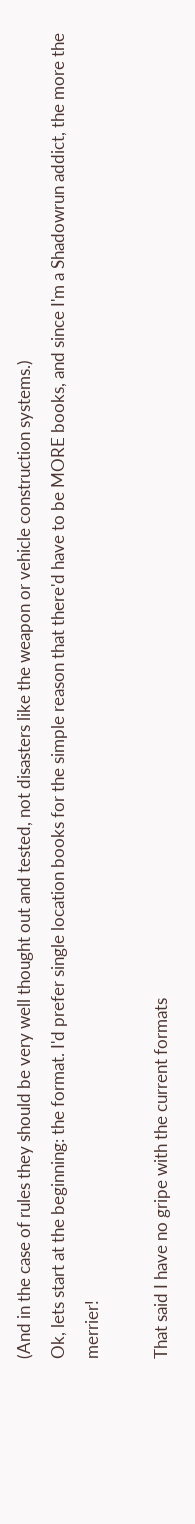(And in the case of rules they should be very well thought out and tested, not disasters like the weapon or vehicle construction systems.)
Ok, lets start at the beginning: the format. I'd prefer single location books for the simple reason that there'd have to be MORE books, and since I'm a Shadowrun addict, the more the merrier!

That said I have no gripe with the current formats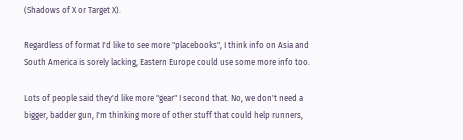(Shadows of X or Target X).

Regardless of format I'd like to see more "placebooks", I think info on Asia and South America is sorely lacking, Eastern Europe could use some more info too.

Lots of people said they'd like more "gear" I second that. No, we don't need a bigger, badder gun, I'm thinking more of other stuff that could help runners,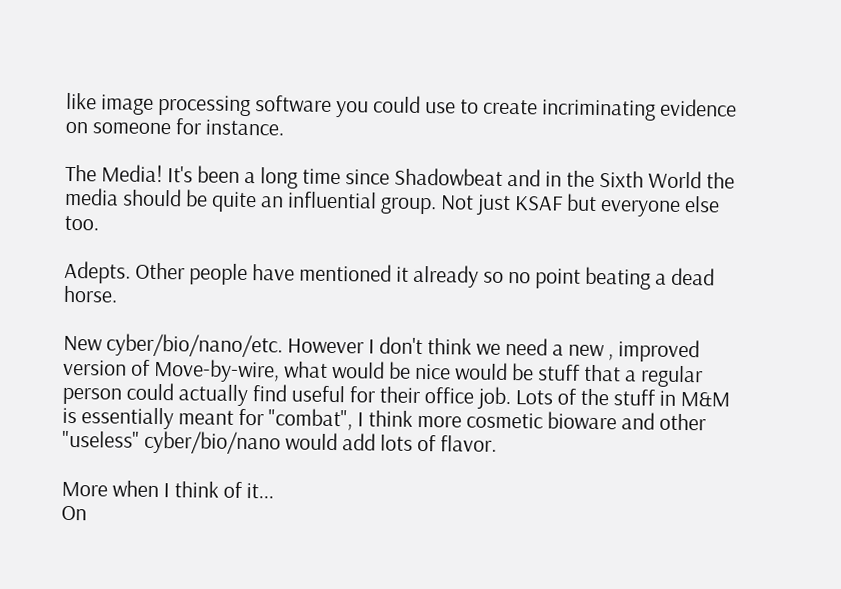like image processing software you could use to create incriminating evidence on someone for instance.

The Media! It's been a long time since Shadowbeat and in the Sixth World the media should be quite an influential group. Not just KSAF but everyone else too.

Adepts. Other people have mentioned it already so no point beating a dead horse.

New cyber/bio/nano/etc. However I don't think we need a new , improved version of Move-by-wire, what would be nice would be stuff that a regular person could actually find useful for their office job. Lots of the stuff in M&M is essentially meant for "combat", I think more cosmetic bioware and other "useless" cyber/bio/nano would add lots of flavor.

More when I think of it...
On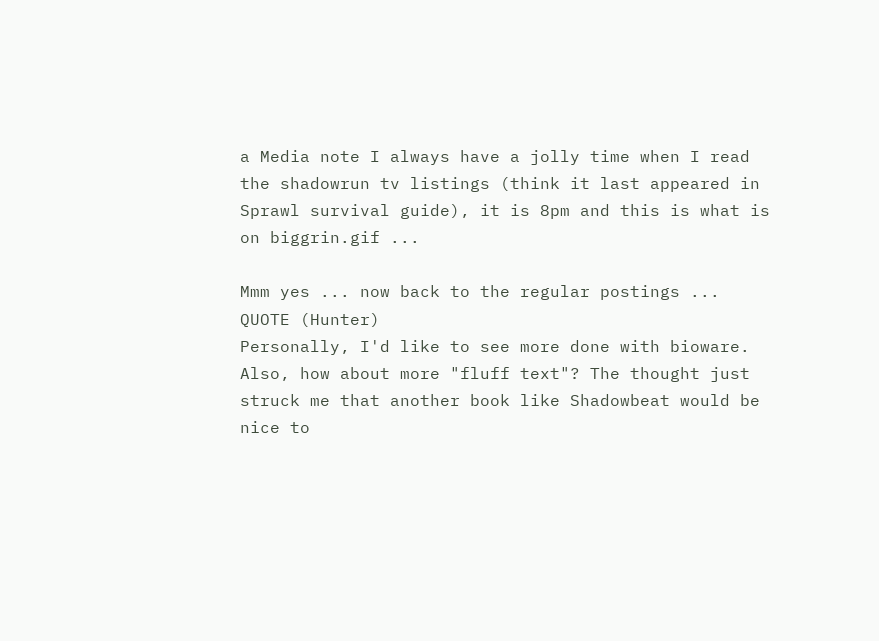a Media note I always have a jolly time when I read the shadowrun tv listings (think it last appeared in Sprawl survival guide), it is 8pm and this is what is on biggrin.gif ...

Mmm yes ... now back to the regular postings ...
QUOTE (Hunter)
Personally, I'd like to see more done with bioware. Also, how about more "fluff text"? The thought just struck me that another book like Shadowbeat would be nice to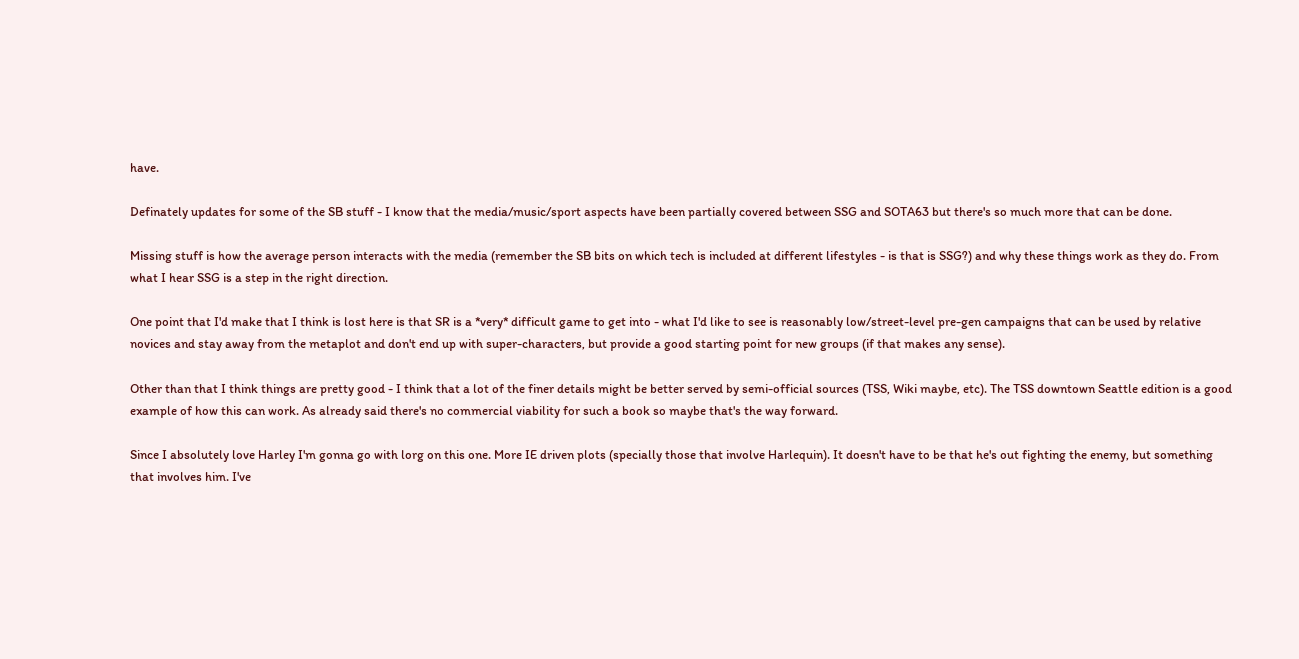have.

Definately updates for some of the SB stuff - I know that the media/music/sport aspects have been partially covered between SSG and SOTA63 but there's so much more that can be done.

Missing stuff is how the average person interacts with the media (remember the SB bits on which tech is included at different lifestyles - is that is SSG?) and why these things work as they do. From what I hear SSG is a step in the right direction.

One point that I'd make that I think is lost here is that SR is a *very* difficult game to get into - what I'd like to see is reasonably low/street-level pre-gen campaigns that can be used by relative novices and stay away from the metaplot and don't end up with super-characters, but provide a good starting point for new groups (if that makes any sense).

Other than that I think things are pretty good - I think that a lot of the finer details might be better served by semi-official sources (TSS, Wiki maybe, etc). The TSS downtown Seattle edition is a good example of how this can work. As already said there's no commercial viability for such a book so maybe that's the way forward.

Since I absolutely love Harley I'm gonna go with lorg on this one. More IE driven plots (specially those that involve Harlequin). It doesn't have to be that he's out fighting the enemy, but something that involves him. I've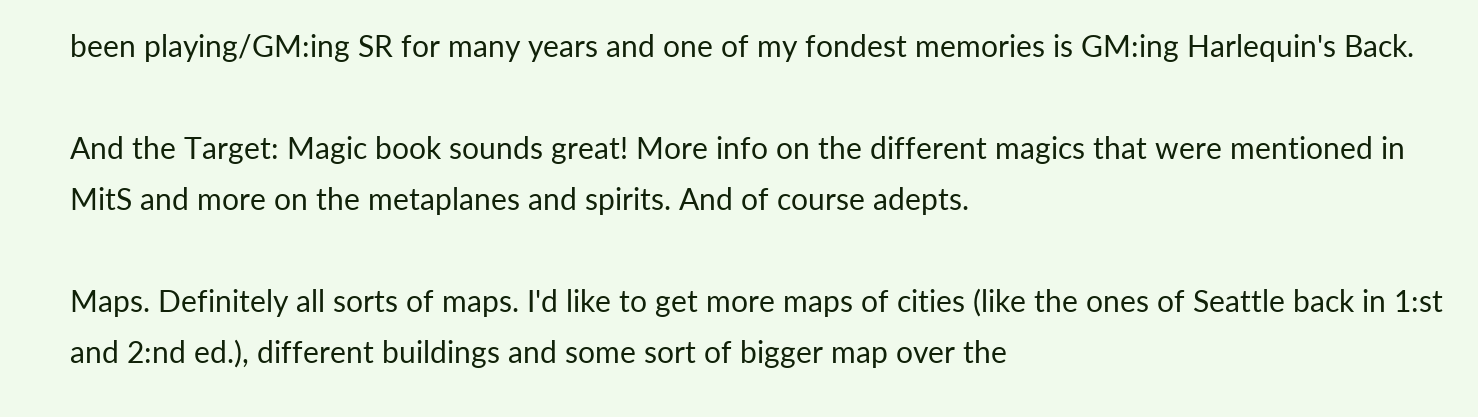been playing/GM:ing SR for many years and one of my fondest memories is GM:ing Harlequin's Back.

And the Target: Magic book sounds great! More info on the different magics that were mentioned in MitS and more on the metaplanes and spirits. And of course adepts.

Maps. Definitely all sorts of maps. I'd like to get more maps of cities (like the ones of Seattle back in 1:st and 2:nd ed.), different buildings and some sort of bigger map over the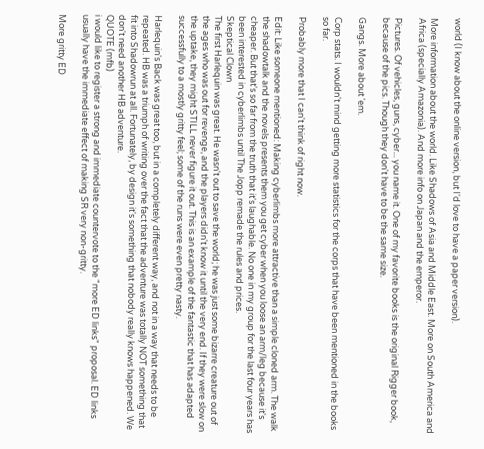world (I know about the online version, but I'd love to have a paper version).

More information about the world. Like Shadows of Asia and Middle East. More on South America and Africa (specially Amazonia). And more info on Japan and the emperor.

Pictures. Of vehicles, guns, cyber... you name it. One of my favorite books is the original Rigger book, because of the pics. Though they don't have to be the same size.

Gangs. More about 'em.

Corp stats. I wouldn't mind getting more statistics for the corps that have been mentioned in the books so far.

Probably more that I can't think of right now.

Edit: Like someone mentioned: Making cyberlimbs more attractive than a simple cloned arm. The walk the shadowtalk and the novels presents them you get cyber when you loose an arm/leg because it's cheaper. But that's so far from the truth that it's laughable. No one in my group for the last four years has been interested in cyberlimbs until The Jopp remade the rules and prices.
Skeptical Clown
The first Harlequin was great. He wasn't out to save the world; he was just some bizarre creature out of the ages who was out for revenge, and the players didn't know it until the very end. If they were slow on the uptake, they might STILL never figure it out. This is an example of the fantastic that has adapted successfully to a mostly gritty feel; some of the runs were even pretty nasty.

Harlequin's Back was great too, but in a completely different way, and not in a way that needs to be repeated. HB was a triumph of writing over the fact that the adventure was totally NOT something that fit into Shadowrun at all. Fortunately, by design it's something that nobody really knows happened. We don't need another HB adventure.
QUOTE (mfb)
i would like to register a strong and immediate countervote to the "more ED links" proposal. ED links usually have the immediate effect of making SR very non-gritty.

More gritty ED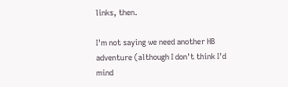links, then.

I'm not saying we need another HB adventure (although I don't think I'd mind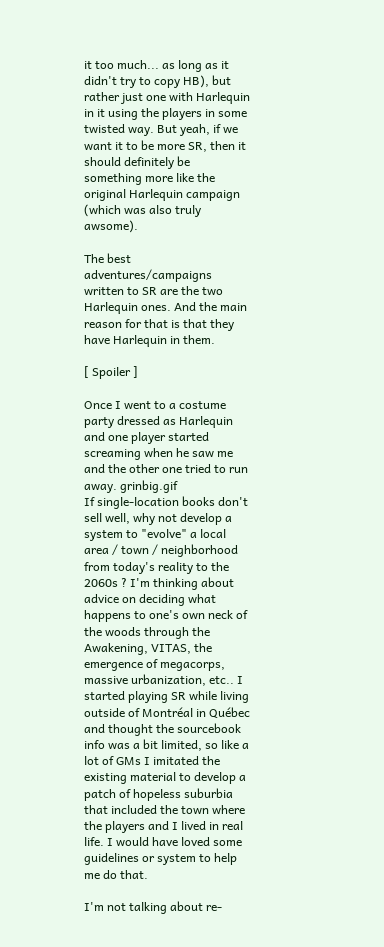it too much... as long as it didn't try to copy HB), but rather just one with Harlequin in it using the players in some twisted way. But yeah, if we want it to be more SR, then it should definitely be something more like the original Harlequin campaign (which was also truly awsome).

The best adventures/campaigns written to SR are the two Harlequin ones. And the main reason for that is that they have Harlequin in them.

[ Spoiler ]

Once I went to a costume party dressed as Harlequin and one player started screaming when he saw me and the other one tried to run away. grinbig.gif
If single-location books don't sell well, why not develop a system to "evolve" a local area / town / neighborhood from today's reality to the 2060s ? I'm thinking about advice on deciding what happens to one's own neck of the woods through the Awakening, VITAS, the emergence of megacorps, massive urbanization, etc.. I started playing SR while living outside of Montréal in Québec and thought the sourcebook info was a bit limited, so like a lot of GMs I imitated the existing material to develop a patch of hopeless suburbia that included the town where the players and I lived in real life. I would have loved some guidelines or system to help me do that.

I'm not talking about re-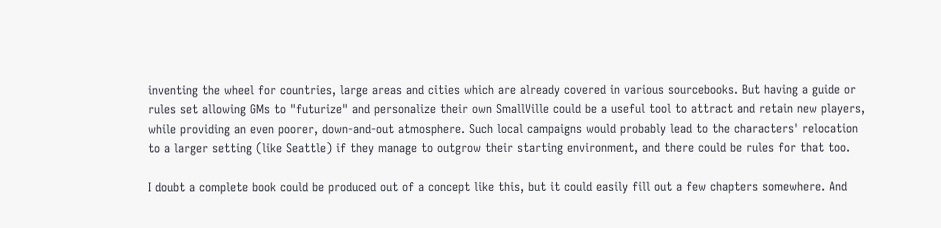inventing the wheel for countries, large areas and cities which are already covered in various sourcebooks. But having a guide or rules set allowing GMs to "futurize" and personalize their own SmallVille could be a useful tool to attract and retain new players, while providing an even poorer, down-and-out atmosphere. Such local campaigns would probably lead to the characters' relocation to a larger setting (like Seattle) if they manage to outgrow their starting environment, and there could be rules for that too.

I doubt a complete book could be produced out of a concept like this, but it could easily fill out a few chapters somewhere. And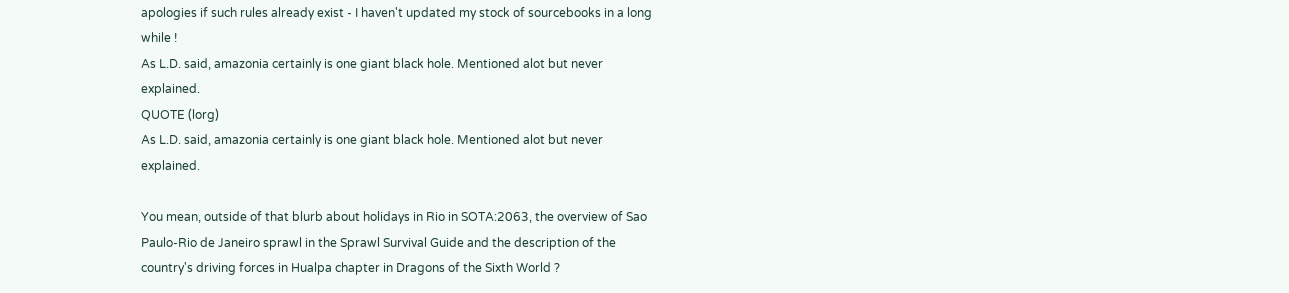apologies if such rules already exist - I haven't updated my stock of sourcebooks in a long while !
As L.D. said, amazonia certainly is one giant black hole. Mentioned alot but never explained.
QUOTE (lorg)
As L.D. said, amazonia certainly is one giant black hole. Mentioned alot but never explained.

You mean, outside of that blurb about holidays in Rio in SOTA:2063, the overview of Sao Paulo-Rio de Janeiro sprawl in the Sprawl Survival Guide and the description of the country's driving forces in Hualpa chapter in Dragons of the Sixth World ?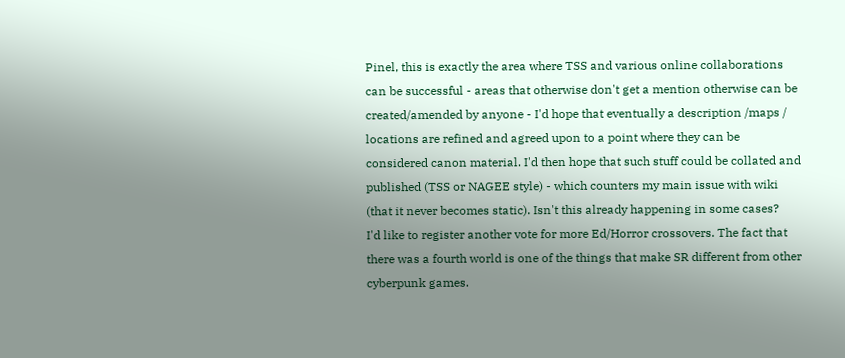Pinel, this is exactly the area where TSS and various online collaborations can be successful - areas that otherwise don't get a mention otherwise can be created/amended by anyone - I'd hope that eventually a description /maps / locations are refined and agreed upon to a point where they can be considered canon material. I'd then hope that such stuff could be collated and published (TSS or NAGEE style) - which counters my main issue with wiki (that it never becomes static). Isn't this already happening in some cases?
I'd like to register another vote for more Ed/Horror crossovers. The fact that there was a fourth world is one of the things that make SR different from other cyberpunk games.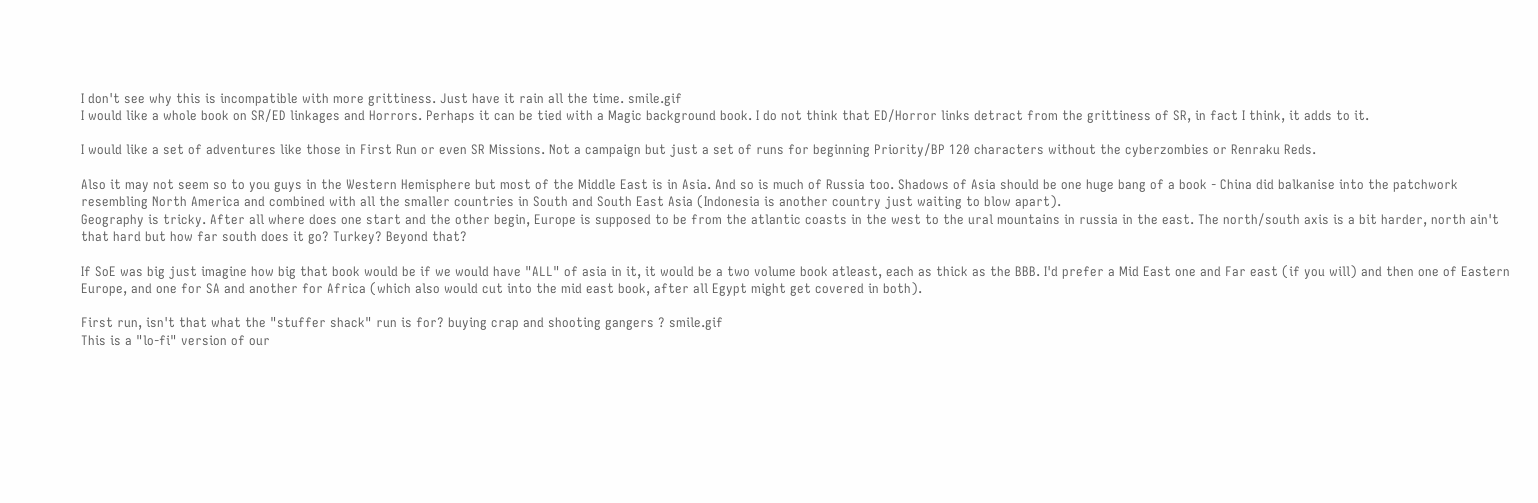I don't see why this is incompatible with more grittiness. Just have it rain all the time. smile.gif
I would like a whole book on SR/ED linkages and Horrors. Perhaps it can be tied with a Magic background book. I do not think that ED/Horror links detract from the grittiness of SR, in fact I think, it adds to it.

I would like a set of adventures like those in First Run or even SR Missions. Not a campaign but just a set of runs for beginning Priority/BP 120 characters without the cyberzombies or Renraku Reds.

Also it may not seem so to you guys in the Western Hemisphere but most of the Middle East is in Asia. And so is much of Russia too. Shadows of Asia should be one huge bang of a book - China did balkanise into the patchwork resembling North America and combined with all the smaller countries in South and South East Asia (Indonesia is another country just waiting to blow apart).
Geography is tricky. After all where does one start and the other begin, Europe is supposed to be from the atlantic coasts in the west to the ural mountains in russia in the east. The north/south axis is a bit harder, north ain't that hard but how far south does it go? Turkey? Beyond that?

If SoE was big just imagine how big that book would be if we would have "ALL" of asia in it, it would be a two volume book atleast, each as thick as the BBB. I'd prefer a Mid East one and Far east (if you will) and then one of Eastern Europe, and one for SA and another for Africa (which also would cut into the mid east book, after all Egypt might get covered in both).

First run, isn't that what the "stuffer shack" run is for? buying crap and shooting gangers ? smile.gif
This is a "lo-fi" version of our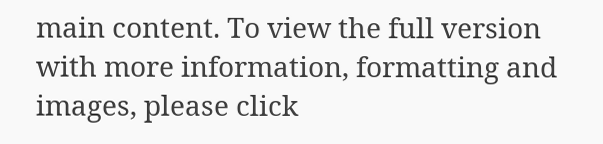main content. To view the full version with more information, formatting and images, please click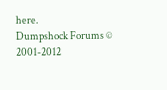here.
Dumpshock Forums © 2001-2012